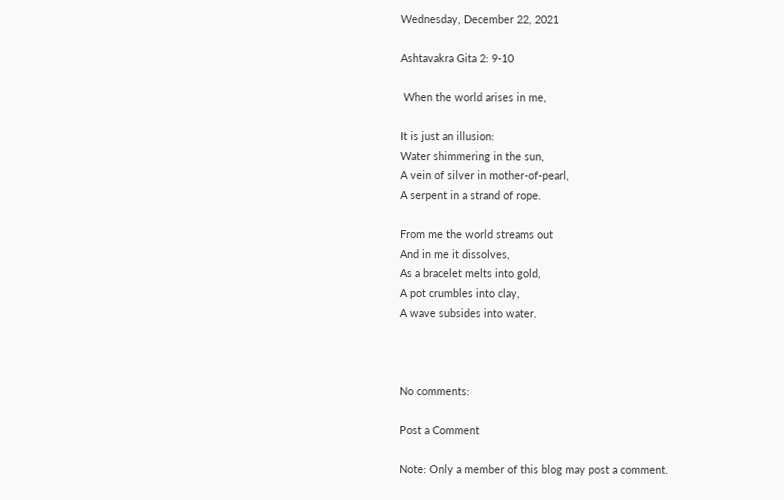Wednesday, December 22, 2021

Ashtavakra Gita 2: 9-10

 When the world arises in me,

It is just an illusion:
Water shimmering in the sun,
A vein of silver in mother-of-pearl,
A serpent in a strand of rope.

From me the world streams out
And in me it dissolves,
As a bracelet melts into gold,
A pot crumbles into clay,
A wave subsides into water.



No comments:

Post a Comment

Note: Only a member of this blog may post a comment.